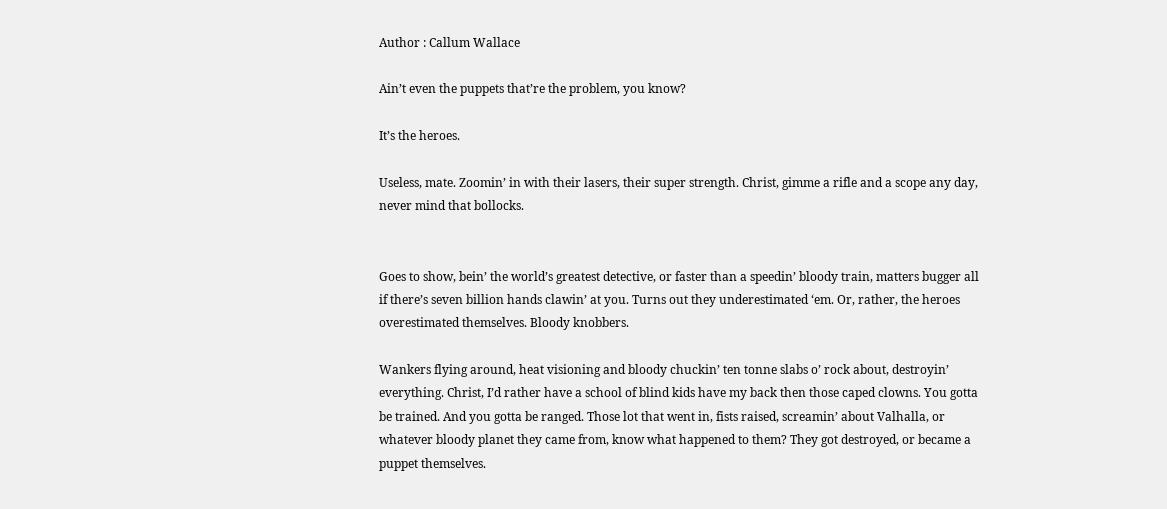Author : Callum Wallace

Ain’t even the puppets that’re the problem, you know?

It’s the heroes.

Useless, mate. Zoomin’ in with their lasers, their super strength. Christ, gimme a rifle and a scope any day, never mind that bollocks.


Goes to show, bein’ the world’s greatest detective, or faster than a speedin’ bloody train, matters bugger all if there’s seven billion hands clawin’ at you. Turns out they underestimated ‘em. Or, rather, the heroes overestimated themselves. Bloody knobbers.

Wankers flying around, heat visioning and bloody chuckin’ ten tonne slabs o’ rock about, destroyin’ everything. Christ, I’d rather have a school of blind kids have my back then those caped clowns. You gotta be trained. And you gotta be ranged. Those lot that went in, fists raised, screamin’ about Valhalla, or whatever bloody planet they came from, know what happened to them? They got destroyed, or became a puppet themselves.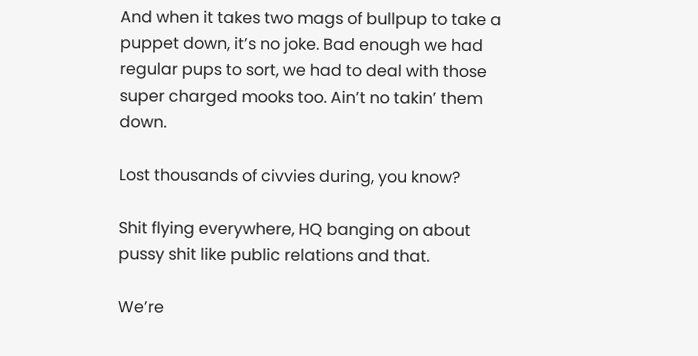And when it takes two mags of bullpup to take a puppet down, it’s no joke. Bad enough we had regular pups to sort, we had to deal with those super charged mooks too. Ain’t no takin’ them down.

Lost thousands of civvies during, you know?

Shit flying everywhere, HQ banging on about pussy shit like public relations and that.

We’re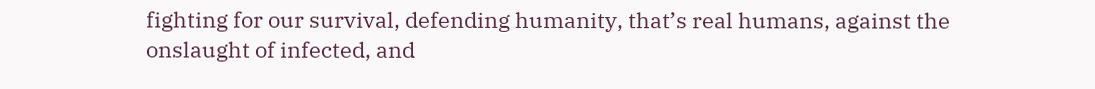fighting for our survival, defending humanity, that’s real humans, against the onslaught of infected, and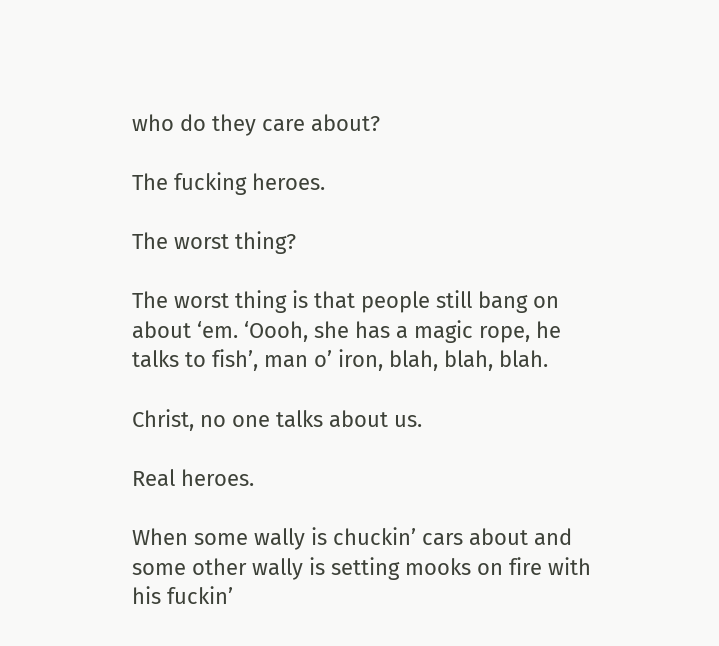who do they care about?

The fucking heroes.

The worst thing?

The worst thing is that people still bang on about ‘em. ‘Oooh, she has a magic rope, he talks to fish’, man o’ iron, blah, blah, blah.

Christ, no one talks about us.

Real heroes.

When some wally is chuckin’ cars about and some other wally is setting mooks on fire with his fuckin’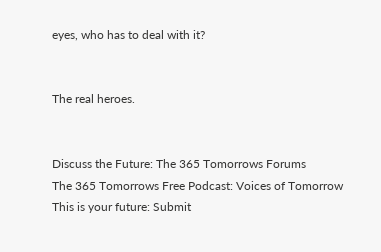eyes, who has to deal with it?


The real heroes.


Discuss the Future: The 365 Tomorrows Forums
The 365 Tomorrows Free Podcast: Voices of Tomorrow
This is your future: Submit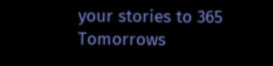your stories to 365 Tomorrows